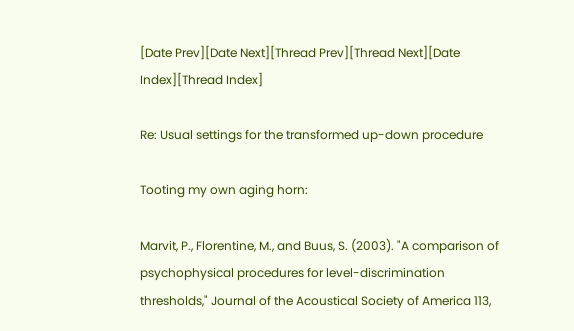[Date Prev][Date Next][Thread Prev][Thread Next][Date Index][Thread Index]

Re: Usual settings for the transformed up-down procedure

Tooting my own aging horn:

Marvit, P., Florentine, M., and Buus, S. (2003). "A comparison of psychophysical procedures for level-discrimination thresholds," Journal of the Acoustical Society of America 113,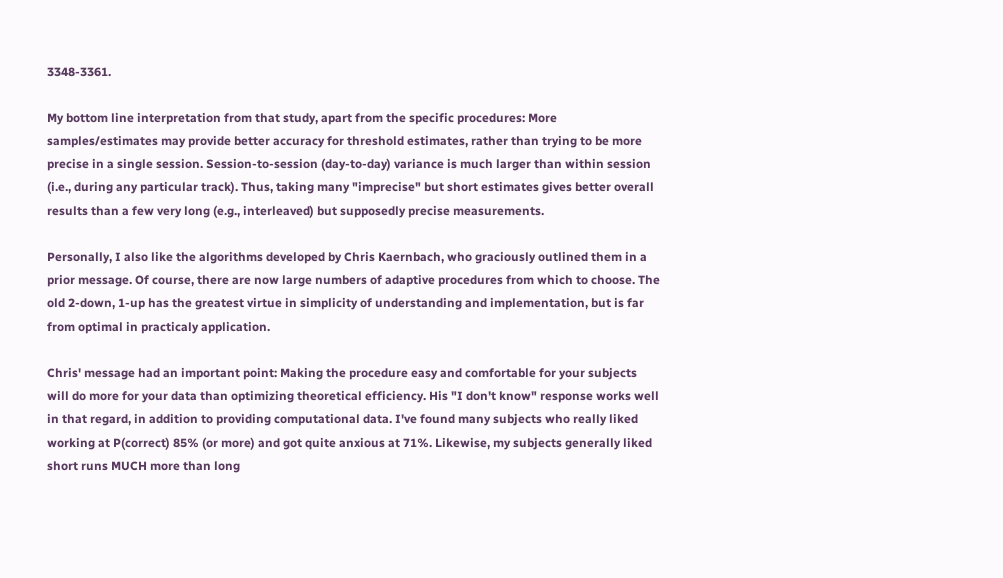3348-3361.

My bottom line interpretation from that study, apart from the specific procedures: More samples/estimates may provide better accuracy for threshold estimates, rather than trying to be more precise in a single session. Session-to-session (day-to-day) variance is much larger than within session (i.e., during any particular track). Thus, taking many "imprecise" but short estimates gives better overall results than a few very long (e.g., interleaved) but supposedly precise measurements.

Personally, I also like the algorithms developed by Chris Kaernbach, who graciously outlined them in a prior message. Of course, there are now large numbers of adaptive procedures from which to choose. The old 2-down, 1-up has the greatest virtue in simplicity of understanding and implementation, but is far from optimal in practicaly application.

Chris' message had an important point: Making the procedure easy and comfortable for your subjects will do more for your data than optimizing theoretical efficiency. His "I don't know" response works well in that regard, in addition to providing computational data. I've found many subjects who really liked working at P(correct) 85% (or more) and got quite anxious at 71%. Likewise, my subjects generally liked short runs MUCH more than long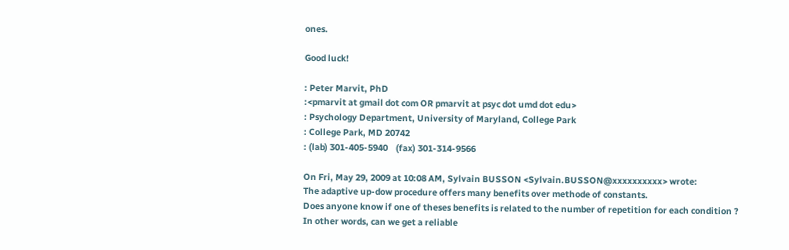ones.

Good luck!

: Peter Marvit, PhD
:<pmarvit at gmail dot com OR pmarvit at psyc dot umd dot edu>
: Psychology Department, University of Maryland, College Park
: College Park, MD 20742
: (lab) 301-405-5940    (fax) 301-314-9566

On Fri, May 29, 2009 at 10:08 AM, Sylvain BUSSON <Sylvain.BUSSON@xxxxxxxxxx> wrote:
The adaptive up-dow procedure offers many benefits over methode of constants.
Does anyone know if one of theses benefits is related to the number of repetition for each condition ?
In other words, can we get a reliable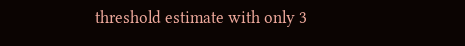threshold estimate with only 3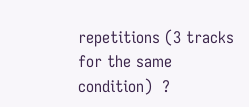repetitions (3 tracks for the same condition)  ?